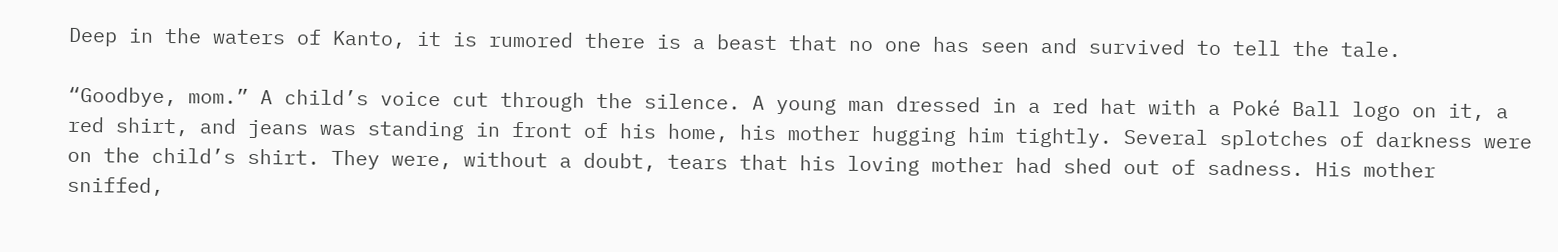Deep in the waters of Kanto, it is rumored there is a beast that no one has seen and survived to tell the tale.

“Goodbye, mom.” A child’s voice cut through the silence. A young man dressed in a red hat with a Poké Ball logo on it, a red shirt, and jeans was standing in front of his home, his mother hugging him tightly. Several splotches of darkness were on the child’s shirt. They were, without a doubt, tears that his loving mother had shed out of sadness. His mother sniffed,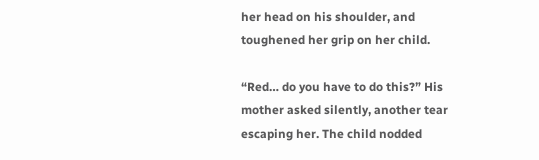her head on his shoulder, and toughened her grip on her child.

“Red… do you have to do this?” His mother asked silently, another tear escaping her. The child nodded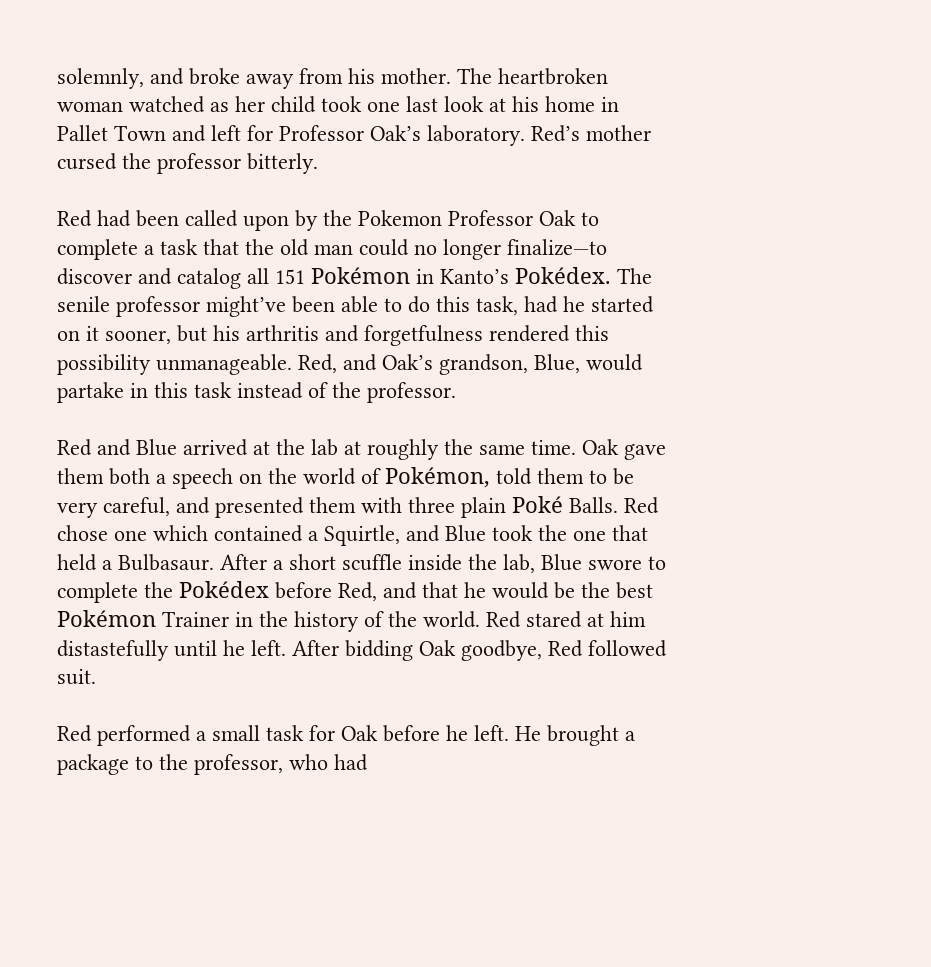solemnly, and broke away from his mother. The heartbroken woman watched as her child took one last look at his home in Pallet Town and left for Professor Oak’s laboratory. Red’s mother cursed the professor bitterly.

Red had been called upon by the Pokemon Professor Oak to complete a task that the old man could no longer finalize—to discover and catalog all 151 Pokémon in Kanto’s Pokédex. The senile professor might’ve been able to do this task, had he started on it sooner, but his arthritis and forgetfulness rendered this possibility unmanageable. Red, and Oak’s grandson, Blue, would partake in this task instead of the professor.

Red and Blue arrived at the lab at roughly the same time. Oak gave them both a speech on the world of Pokémon, told them to be very careful, and presented them with three plain Poké Balls. Red chose one which contained a Squirtle, and Blue took the one that held a Bulbasaur. After a short scuffle inside the lab, Blue swore to complete the Pokédex before Red, and that he would be the best Pokémon Trainer in the history of the world. Red stared at him distastefully until he left. After bidding Oak goodbye, Red followed suit.

Red performed a small task for Oak before he left. He brought a package to the professor, who had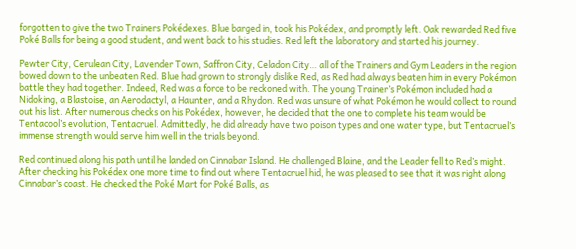forgotten to give the two Trainers Pokédexes. Blue barged in, took his Pokédex, and promptly left. Oak rewarded Red five Poké Balls for being a good student, and went back to his studies. Red left the laboratory and started his journey.

Pewter City, Cerulean City, Lavender Town, Saffron City, Celadon City… all of the Trainers and Gym Leaders in the region bowed down to the unbeaten Red. Blue had grown to strongly dislike Red, as Red had always beaten him in every Pokémon battle they had together. Indeed, Red was a force to be reckoned with. The young Trainer’s Pokémon included had a Nidoking, a Blastoise, an Aerodactyl, a Haunter, and a Rhydon. Red was unsure of what Pokémon he would collect to round out his list. After numerous checks on his Pokédex, however, he decided that the one to complete his team would be Tentacool’s evolution, Tentacruel. Admittedly, he did already have two poison types and one water type, but Tentacruel’s immense strength would serve him well in the trials beyond.

Red continued along his path until he landed on Cinnabar Island. He challenged Blaine, and the Leader fell to Red’s might. After checking his Pokédex one more time to find out where Tentacruel hid, he was pleased to see that it was right along Cinnabar’s coast. He checked the Poké Mart for Poké Balls, as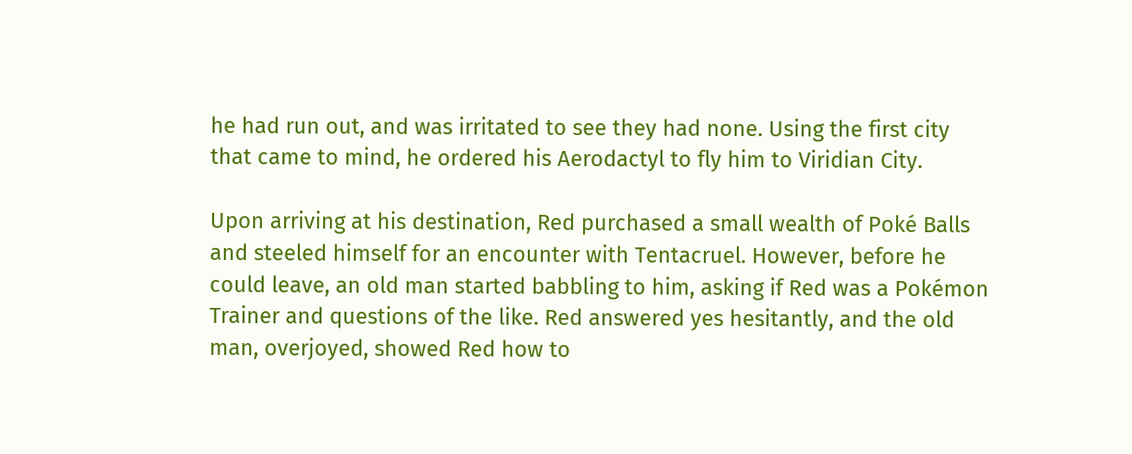he had run out, and was irritated to see they had none. Using the first city that came to mind, he ordered his Aerodactyl to fly him to Viridian City.

Upon arriving at his destination, Red purchased a small wealth of Poké Balls and steeled himself for an encounter with Tentacruel. However, before he could leave, an old man started babbling to him, asking if Red was a Pokémon Trainer and questions of the like. Red answered yes hesitantly, and the old man, overjoyed, showed Red how to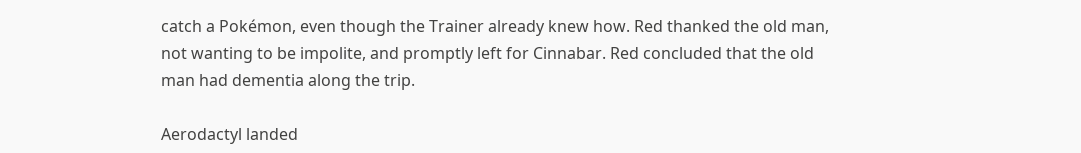catch a Pokémon, even though the Trainer already knew how. Red thanked the old man, not wanting to be impolite, and promptly left for Cinnabar. Red concluded that the old man had dementia along the trip.

Aerodactyl landed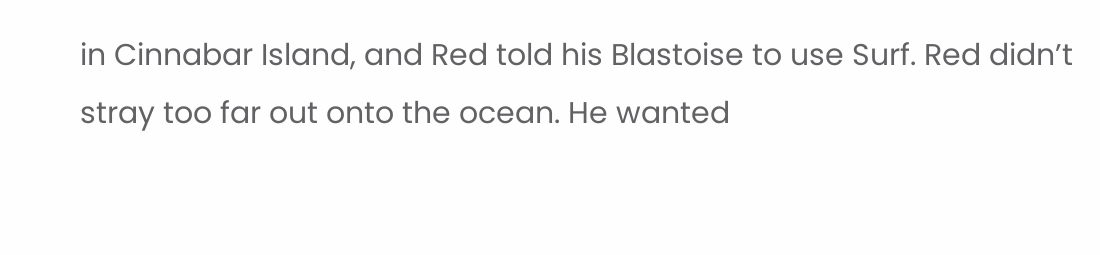in Cinnabar Island, and Red told his Blastoise to use Surf. Red didn’t stray too far out onto the ocean. He wanted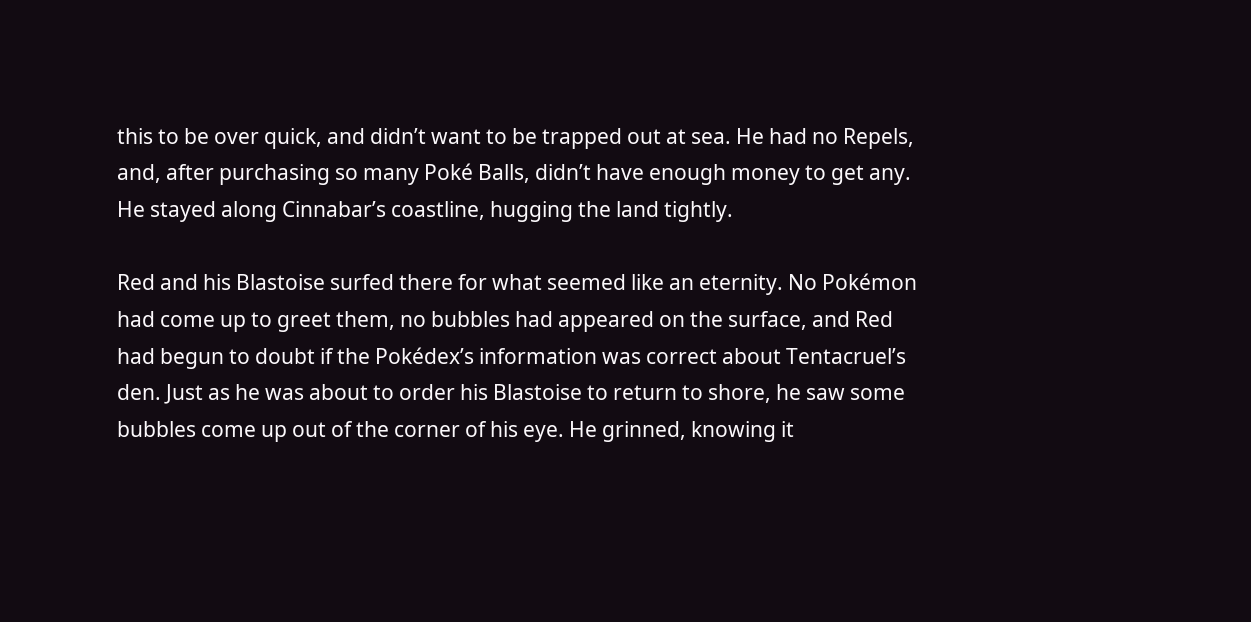this to be over quick, and didn’t want to be trapped out at sea. He had no Repels, and, after purchasing so many Poké Balls, didn’t have enough money to get any. He stayed along Cinnabar’s coastline, hugging the land tightly.

Red and his Blastoise surfed there for what seemed like an eternity. No Pokémon had come up to greet them, no bubbles had appeared on the surface, and Red had begun to doubt if the Pokédex’s information was correct about Tentacruel’s den. Just as he was about to order his Blastoise to return to shore, he saw some bubbles come up out of the corner of his eye. He grinned, knowing it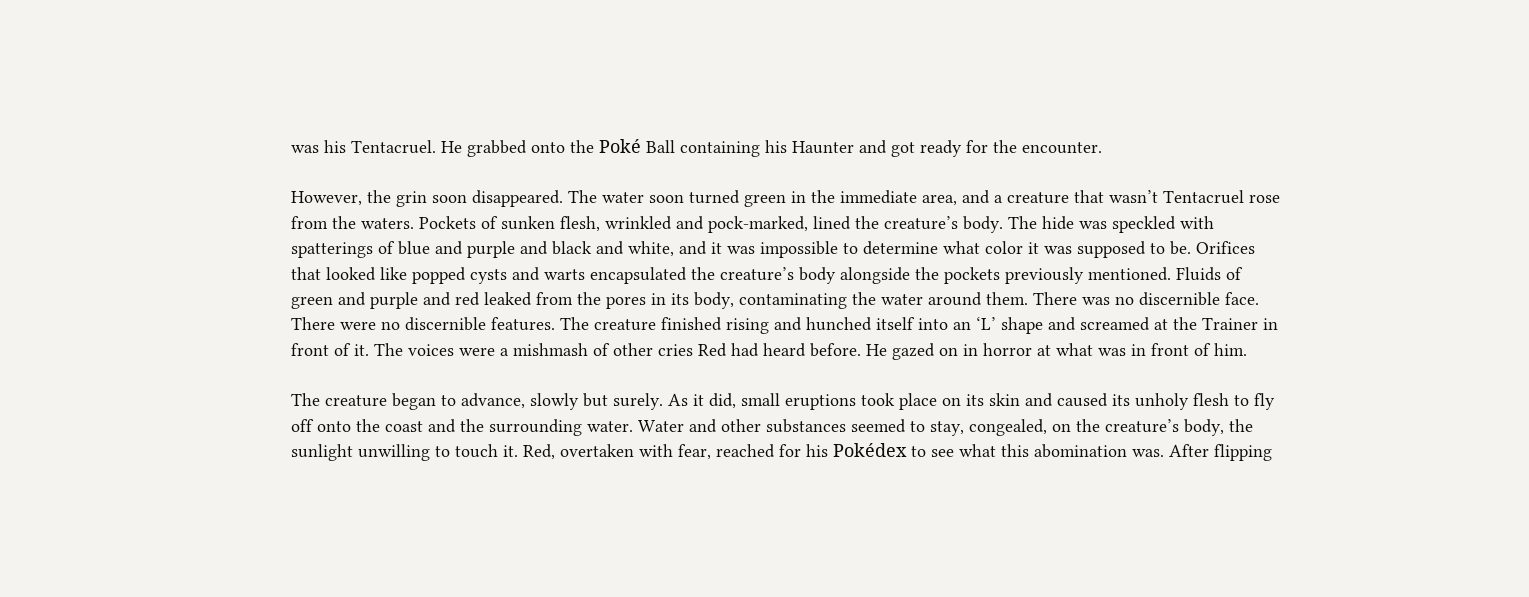was his Tentacruel. He grabbed onto the Poké Ball containing his Haunter and got ready for the encounter.

However, the grin soon disappeared. The water soon turned green in the immediate area, and a creature that wasn’t Tentacruel rose from the waters. Pockets of sunken flesh, wrinkled and pock-marked, lined the creature’s body. The hide was speckled with spatterings of blue and purple and black and white, and it was impossible to determine what color it was supposed to be. Orifices that looked like popped cysts and warts encapsulated the creature’s body alongside the pockets previously mentioned. Fluids of green and purple and red leaked from the pores in its body, contaminating the water around them. There was no discernible face. There were no discernible features. The creature finished rising and hunched itself into an ‘L’ shape and screamed at the Trainer in front of it. The voices were a mishmash of other cries Red had heard before. He gazed on in horror at what was in front of him.

The creature began to advance, slowly but surely. As it did, small eruptions took place on its skin and caused its unholy flesh to fly off onto the coast and the surrounding water. Water and other substances seemed to stay, congealed, on the creature’s body, the sunlight unwilling to touch it. Red, overtaken with fear, reached for his Pokédex to see what this abomination was. After flipping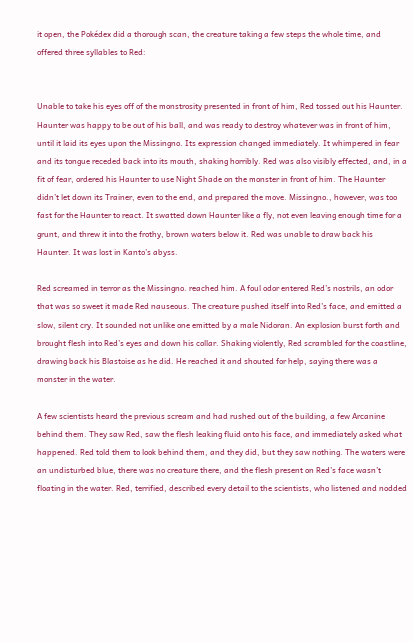it open, the Pokédex did a thorough scan, the creature taking a few steps the whole time, and offered three syllables to Red:


Unable to take his eyes off of the monstrosity presented in front of him, Red tossed out his Haunter. Haunter was happy to be out of his ball, and was ready to destroy whatever was in front of him, until it laid its eyes upon the Missingno. Its expression changed immediately. It whimpered in fear and its tongue receded back into its mouth, shaking horribly. Red was also visibly effected, and, in a fit of fear, ordered his Haunter to use Night Shade on the monster in front of him. The Haunter didn’t let down its Trainer, even to the end, and prepared the move. Missingno., however, was too fast for the Haunter to react. It swatted down Haunter like a fly, not even leaving enough time for a grunt, and threw it into the frothy, brown waters below it. Red was unable to draw back his Haunter. It was lost in Kanto’s abyss.

Red screamed in terror as the Missingno. reached him. A foul odor entered Red’s nostrils, an odor that was so sweet it made Red nauseous. The creature pushed itself into Red’s face, and emitted a slow, silent cry. It sounded not unlike one emitted by a male Nidoran. An explosion burst forth and brought flesh into Red’s eyes and down his collar. Shaking violently, Red scrambled for the coastline, drawing back his Blastoise as he did. He reached it and shouted for help, saying there was a monster in the water.

A few scientists heard the previous scream and had rushed out of the building, a few Arcanine behind them. They saw Red, saw the flesh leaking fluid onto his face, and immediately asked what happened. Red told them to look behind them, and they did, but they saw nothing. The waters were an undisturbed blue, there was no creature there, and the flesh present on Red’s face wasn’t floating in the water. Red, terrified, described every detail to the scientists, who listened and nodded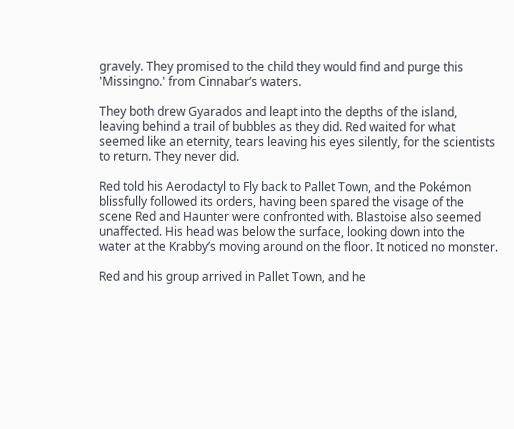gravely. They promised to the child they would find and purge this 'Missingno.' from Cinnabar’s waters.

They both drew Gyarados and leapt into the depths of the island, leaving behind a trail of bubbles as they did. Red waited for what seemed like an eternity, tears leaving his eyes silently, for the scientists to return. They never did.

Red told his Aerodactyl to Fly back to Pallet Town, and the Pokémon blissfully followed its orders, having been spared the visage of the scene Red and Haunter were confronted with. Blastoise also seemed unaffected. His head was below the surface, looking down into the water at the Krabby’s moving around on the floor. It noticed no monster.

Red and his group arrived in Pallet Town, and he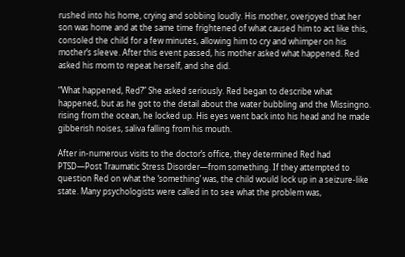rushed into his home, crying and sobbing loudly. His mother, overjoyed that her son was home and at the same time frightened of what caused him to act like this, consoled the child for a few minutes, allowing him to cry and whimper on his mother’s sleeve. After this event passed, his mother asked what happened. Red asked his mom to repeat herself, and she did.

“What happened, Red?” She asked seriously. Red began to describe what happened, but as he got to the detail about the water bubbling and the Missingno. rising from the ocean, he locked up. His eyes went back into his head and he made gibberish noises, saliva falling from his mouth.

After in-numerous visits to the doctor’s office, they determined Red had PTSD—Post Traumatic Stress Disorder—from something. If they attempted to question Red on what the ‘something’ was, the child would lock up in a seizure-like state. Many psychologists were called in to see what the problem was,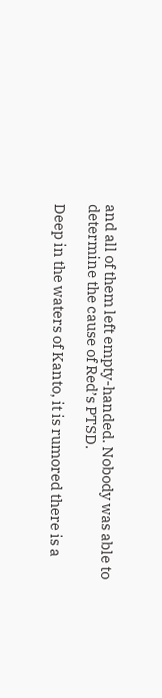and all of them left empty-handed. Nobody was able to determine the cause of Red’s PTSD.

Deep in the waters of Kanto, it is rumored there is a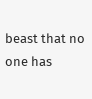beast that no one has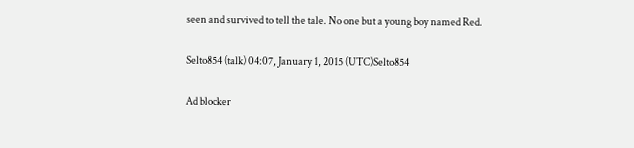seen and survived to tell the tale. No one but a young boy named Red.

Selto854 (talk) 04:07, January 1, 2015 (UTC)Selto854

Ad blocker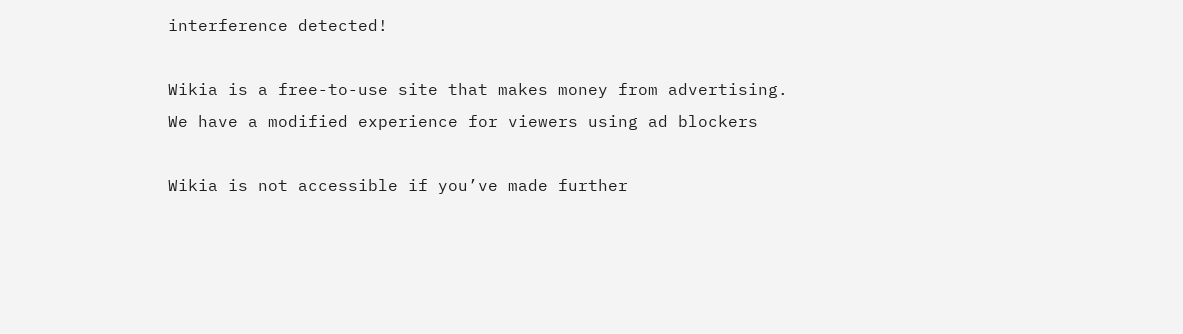interference detected!

Wikia is a free-to-use site that makes money from advertising. We have a modified experience for viewers using ad blockers

Wikia is not accessible if you’ve made further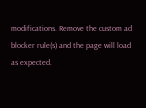modifications. Remove the custom ad blocker rule(s) and the page will load as expected.